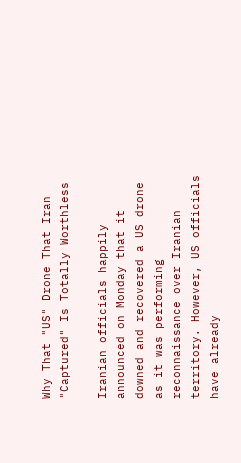Why That "US" Drone That Iran "Captured" Is Totally Worthless

Iranian officials happily announced on Monday that it downed and recovered a US drone as it was performing reconnaissance over Iranian territory. However, US officials have already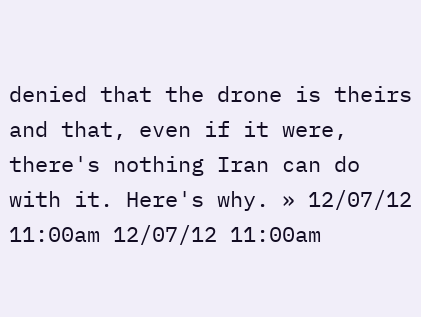denied that the drone is theirs and that, even if it were, there's nothing Iran can do with it. Here's why. » 12/07/12 11:00am 12/07/12 11:00am